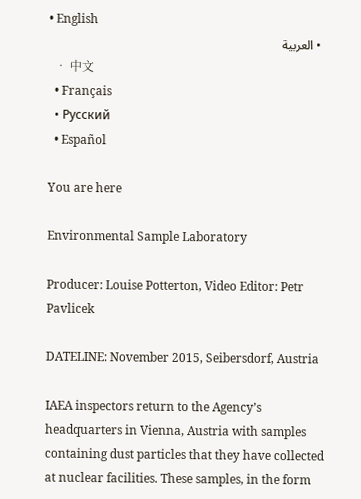• English
  • العربية
  • 中文
  • Français
  • Русский
  • Español

You are here

Environmental Sample Laboratory

Producer: Louise Potterton, Video Editor: Petr Pavlicek

DATELINE: November 2015, Seibersdorf, Austria

IAEA inspectors return to the Agency’s headquarters in Vienna, Austria with samples containing dust particles that they have collected at nuclear facilities. These samples, in the form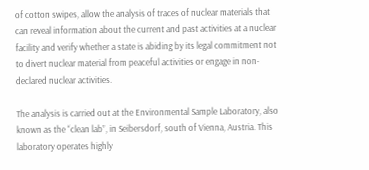of cotton swipes, allow the analysis of traces of nuclear materials that can reveal information about the current and past activities at a nuclear facility and verify whether a state is abiding by its legal commitment not to divert nuclear material from peaceful activities or engage in non-declared nuclear activities.

The analysis is carried out at the Environmental Sample Laboratory, also known as the “clean lab”, in Seibersdorf, south of Vienna, Austria. This laboratory operates highly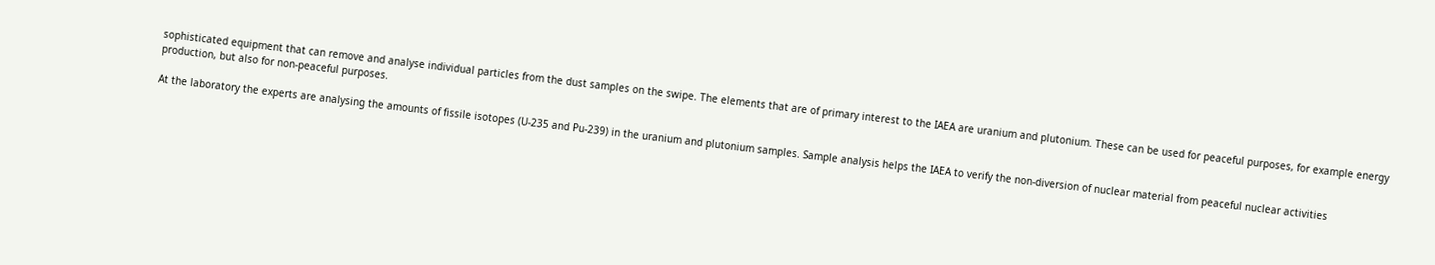sophisticated equipment that can remove and analyse individual particles from the dust samples on the swipe. The elements that are of primary interest to the IAEA are uranium and plutonium. These can be used for peaceful purposes, for example energy production, but also for non-peaceful purposes.

At the laboratory the experts are analysing the amounts of fissile isotopes (U-235 and Pu-239) in the uranium and plutonium samples. Sample analysis helps the IAEA to verify the non-diversion of nuclear material from peaceful nuclear activities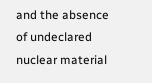and the absence of undeclared nuclear material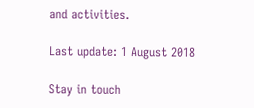and activities.

Last update: 1 August 2018

Stay in touch